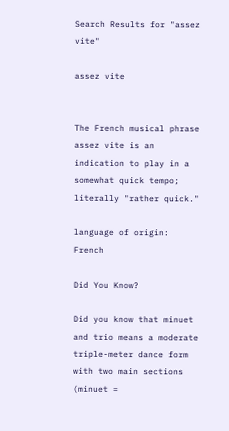Search Results for "assez vite"

assez vite


The French musical phrase assez vite is an indication to play in a somewhat quick tempo; literally "rather quick."

language of origin: French

Did You Know?

Did you know that minuet and trio means a moderate triple-meter dance form with two main sections (minuet =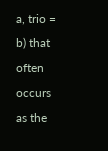a, trio = b) that often occurs as the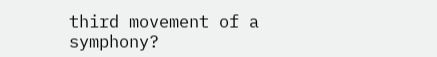third movement of a symphony?